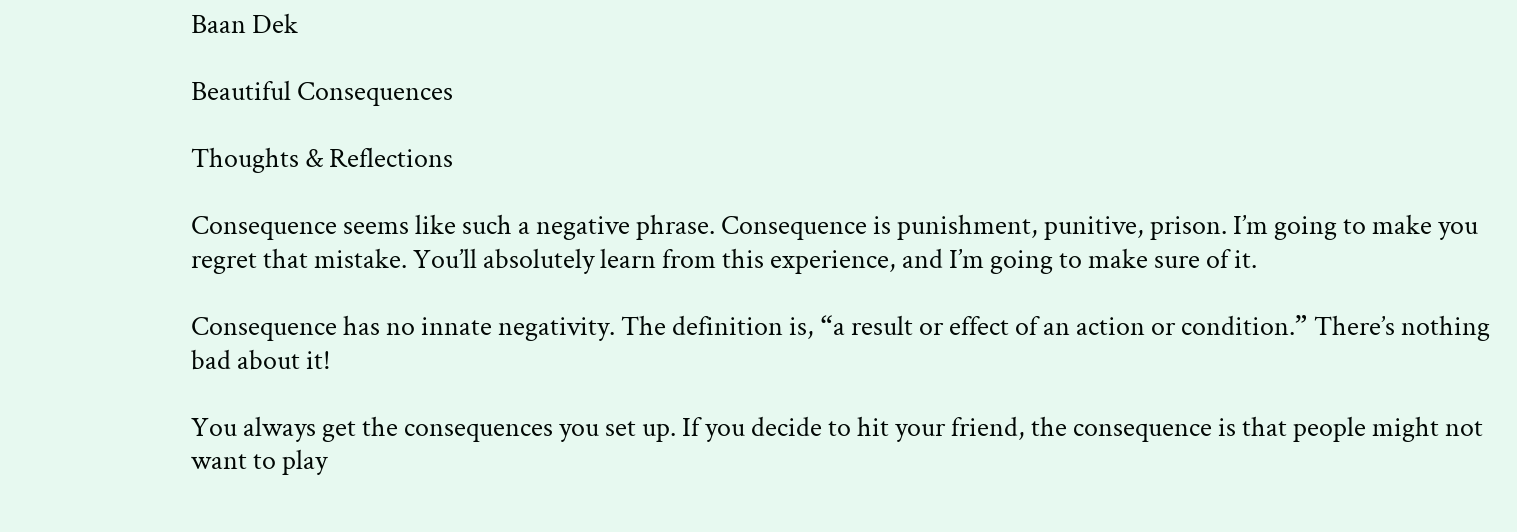Baan Dek

Beautiful Consequences

Thoughts & Reflections

Consequence seems like such a negative phrase. Consequence is punishment, punitive, prison. I’m going to make you regret that mistake. You’ll absolutely learn from this experience, and I’m going to make sure of it.

Consequence has no innate negativity. The definition is, “a result or effect of an action or condition.” There’s nothing bad about it!

You always get the consequences you set up. If you decide to hit your friend, the consequence is that people might not want to play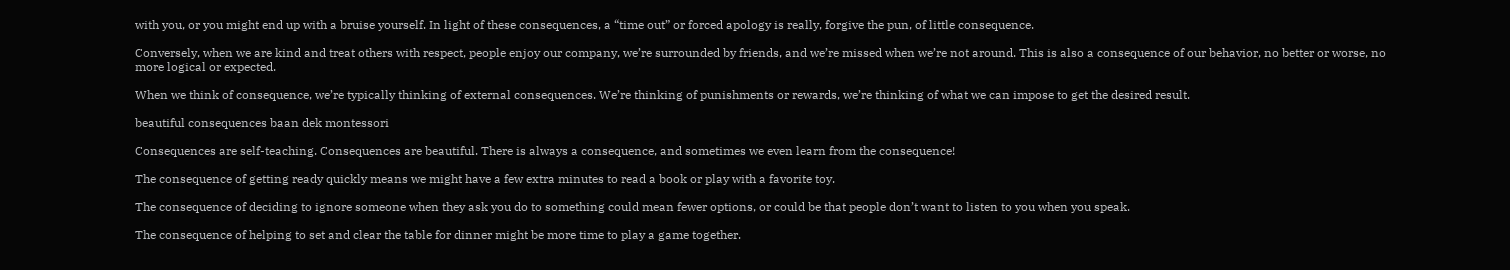with you, or you might end up with a bruise yourself. In light of these consequences, a “time out” or forced apology is really, forgive the pun, of little consequence.

Conversely, when we are kind and treat others with respect, people enjoy our company, we’re surrounded by friends, and we’re missed when we’re not around. This is also a consequence of our behavior, no better or worse, no more logical or expected.

When we think of consequence, we’re typically thinking of external consequences. We’re thinking of punishments or rewards, we’re thinking of what we can impose to get the desired result.

beautiful consequences baan dek montessori

Consequences are self-teaching. Consequences are beautiful. There is always a consequence, and sometimes we even learn from the consequence!

The consequence of getting ready quickly means we might have a few extra minutes to read a book or play with a favorite toy.

The consequence of deciding to ignore someone when they ask you do to something could mean fewer options, or could be that people don’t want to listen to you when you speak.

The consequence of helping to set and clear the table for dinner might be more time to play a game together.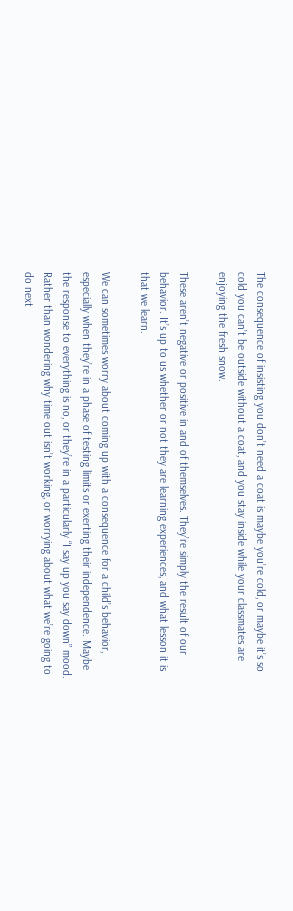The consequence of insisting you don’t need a coat is maybe you’re cold, or maybe it’s so cold you can’t be outside without a coat, and you stay inside while your classmates are enjoying the fresh snow.

These aren’t negative or positive in and of themselves. They’re simply the result of our behavior. It’s up to us whether or not they are learning experiences, and what lesson it is that we learn.

We can sometimes worry about coming up with a consequence for a child’s behavior, especially when they’re in a phase of testing limits or exerting their independence. Maybe the response to everything is no, or they’re in a particularly “I say up you say down” mood. Rather than wondering why time out isn’t working, or worrying about what we’re going to do next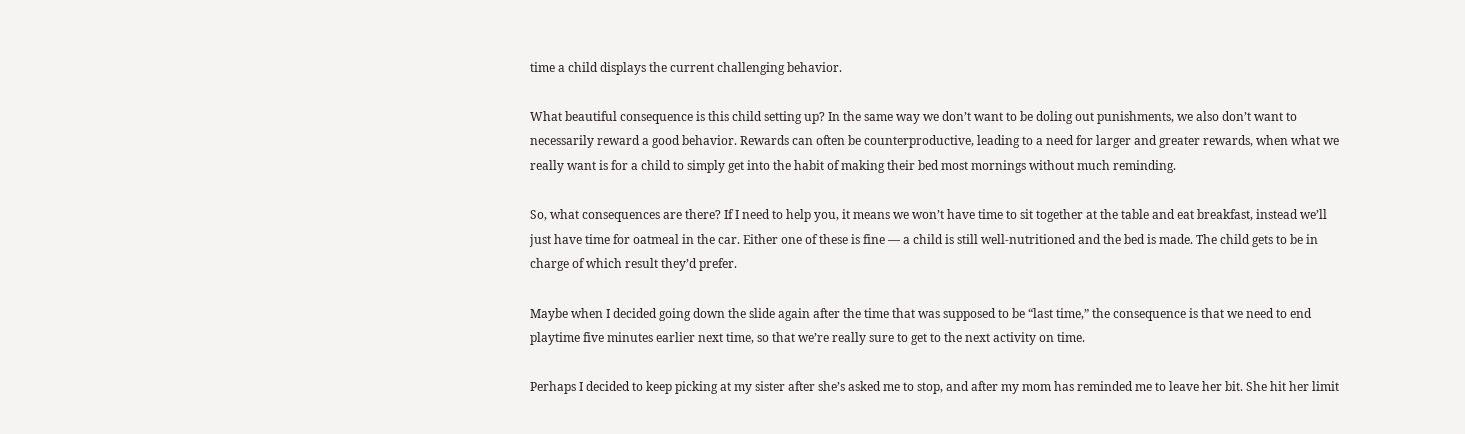time a child displays the current challenging behavior.

What beautiful consequence is this child setting up? In the same way we don’t want to be doling out punishments, we also don’t want to necessarily reward a good behavior. Rewards can often be counterproductive, leading to a need for larger and greater rewards, when what we really want is for a child to simply get into the habit of making their bed most mornings without much reminding.

So, what consequences are there? If I need to help you, it means we won’t have time to sit together at the table and eat breakfast, instead we’ll just have time for oatmeal in the car. Either one of these is fine — a child is still well-nutritioned and the bed is made. The child gets to be in charge of which result they’d prefer.

Maybe when I decided going down the slide again after the time that was supposed to be “last time,” the consequence is that we need to end playtime five minutes earlier next time, so that we’re really sure to get to the next activity on time.

Perhaps I decided to keep picking at my sister after she’s asked me to stop, and after my mom has reminded me to leave her bit. She hit her limit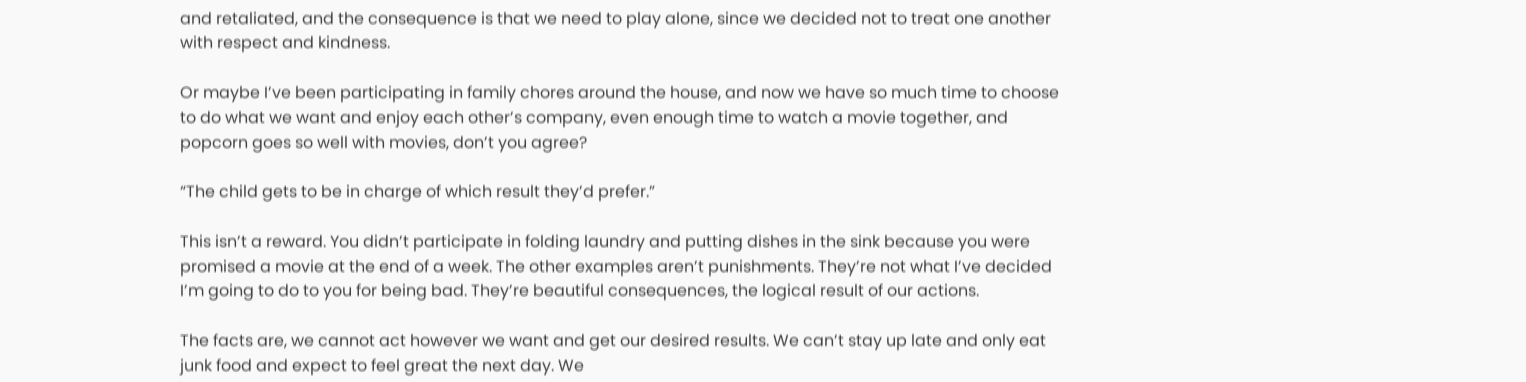and retaliated, and the consequence is that we need to play alone, since we decided not to treat one another with respect and kindness.

Or maybe I’ve been participating in family chores around the house, and now we have so much time to choose to do what we want and enjoy each other’s company, even enough time to watch a movie together, and popcorn goes so well with movies, don’t you agree?

“The child gets to be in charge of which result they’d prefer.”

This isn’t a reward. You didn’t participate in folding laundry and putting dishes in the sink because you were promised a movie at the end of a week. The other examples aren’t punishments. They’re not what I’ve decided I’m going to do to you for being bad. They’re beautiful consequences, the logical result of our actions.

The facts are, we cannot act however we want and get our desired results. We can’t stay up late and only eat junk food and expect to feel great the next day. We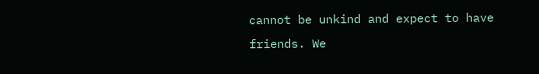cannot be unkind and expect to have friends. We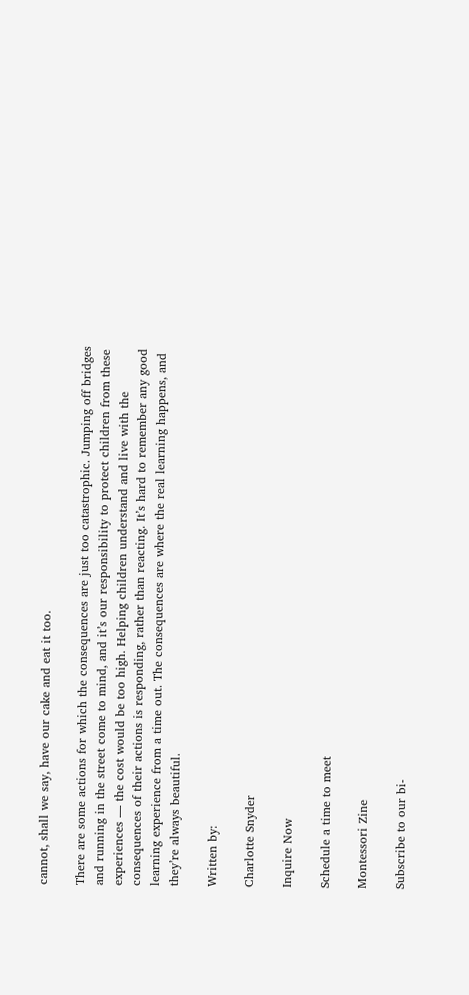cannot, shall we say, have our cake and eat it too.

There are some actions for which the consequences are just too catastrophic. Jumping off bridges and running in the street come to mind, and it’s our responsibility to protect children from these experiences — the cost would be too high. Helping children understand and live with the consequences of their actions is responding, rather than reacting. It’s hard to remember any good learning experience from a time out. The consequences are where the real learning happens, and they’re always beautiful.

Written by:

Charlotte Snyder

Inquire Now

Schedule a time to meet

Montessori Zine

Subscribe to our bi-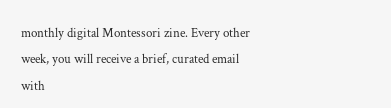monthly digital Montessori zine. Every other week, you will receive a brief, curated email with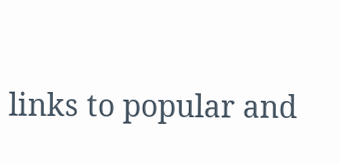links to popular and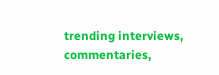trending interviews, commentaries,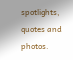spotlights, quotes and photos.